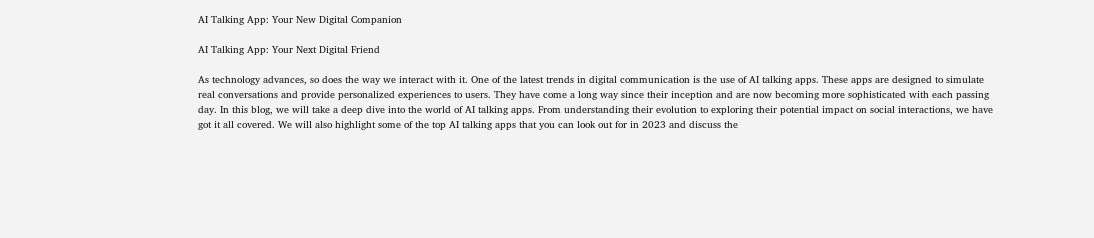AI Talking App: Your New Digital Companion

AI Talking App: Your Next Digital Friend

As technology advances, so does the way we interact with it. One of the latest trends in digital communication is the use of AI talking apps. These apps are designed to simulate real conversations and provide personalized experiences to users. They have come a long way since their inception and are now becoming more sophisticated with each passing day. In this blog, we will take a deep dive into the world of AI talking apps. From understanding their evolution to exploring their potential impact on social interactions, we have got it all covered. We will also highlight some of the top AI talking apps that you can look out for in 2023 and discuss the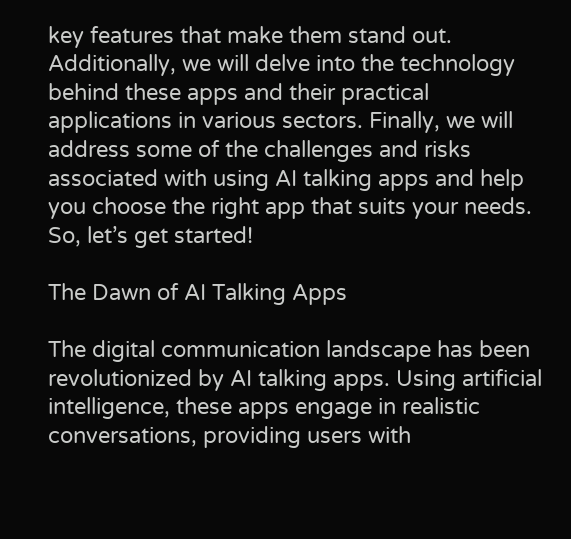key features that make them stand out. Additionally, we will delve into the technology behind these apps and their practical applications in various sectors. Finally, we will address some of the challenges and risks associated with using AI talking apps and help you choose the right app that suits your needs. So, let’s get started!

The Dawn of AI Talking Apps

The digital communication landscape has been revolutionized by AI talking apps. Using artificial intelligence, these apps engage in realistic conversations, providing users with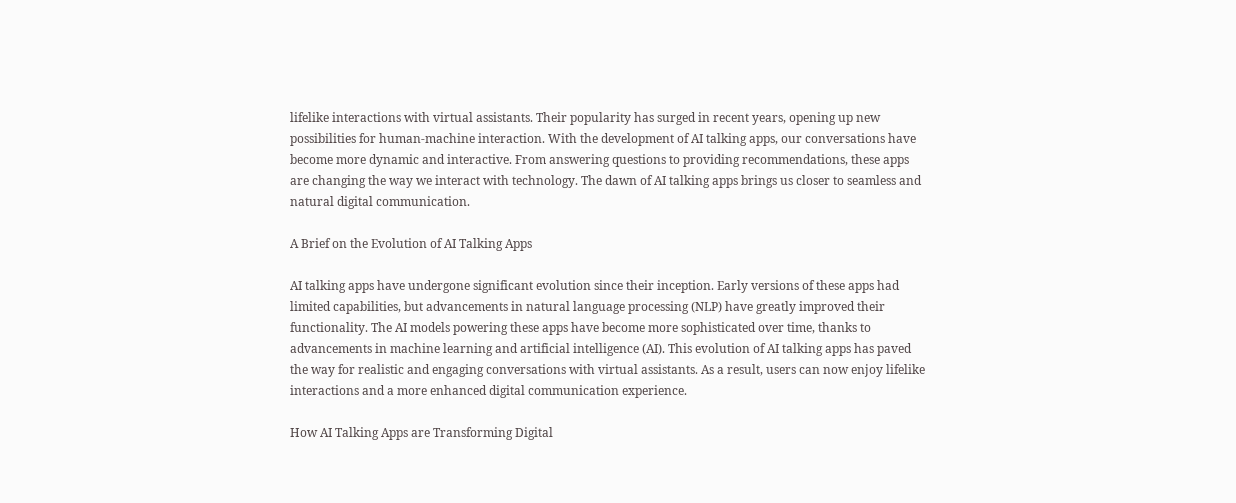lifelike interactions with virtual assistants. Their popularity has surged in recent years, opening up new possibilities for human-machine interaction. With the development of AI talking apps, our conversations have become more dynamic and interactive. From answering questions to providing recommendations, these apps are changing the way we interact with technology. The dawn of AI talking apps brings us closer to seamless and natural digital communication.

A Brief on the Evolution of AI Talking Apps

AI talking apps have undergone significant evolution since their inception. Early versions of these apps had limited capabilities, but advancements in natural language processing (NLP) have greatly improved their functionality. The AI models powering these apps have become more sophisticated over time, thanks to advancements in machine learning and artificial intelligence (AI). This evolution of AI talking apps has paved the way for realistic and engaging conversations with virtual assistants. As a result, users can now enjoy lifelike interactions and a more enhanced digital communication experience.

How AI Talking Apps are Transforming Digital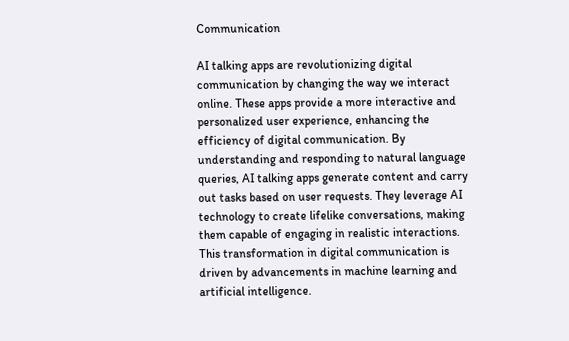Communication

AI talking apps are revolutionizing digital communication by changing the way we interact online. These apps provide a more interactive and personalized user experience, enhancing the efficiency of digital communication. By understanding and responding to natural language queries, AI talking apps generate content and carry out tasks based on user requests. They leverage AI technology to create lifelike conversations, making them capable of engaging in realistic interactions. This transformation in digital communication is driven by advancements in machine learning and artificial intelligence.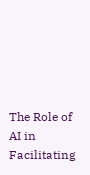The Role of AI in Facilitating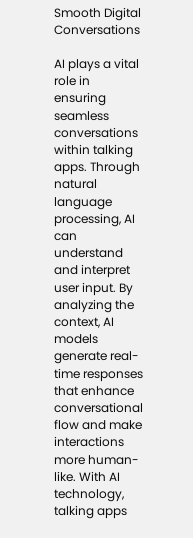Smooth Digital Conversations

AI plays a vital role in ensuring seamless conversations within talking apps. Through natural language processing, AI can understand and interpret user input. By analyzing the context, AI models generate real-time responses that enhance conversational flow and make interactions more human-like. With AI technology, talking apps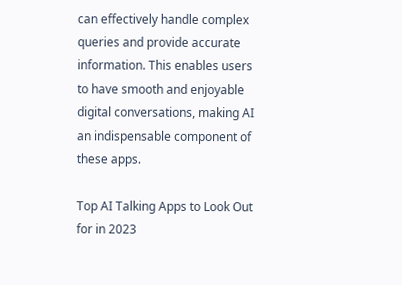can effectively handle complex queries and provide accurate information. This enables users to have smooth and enjoyable digital conversations, making AI an indispensable component of these apps.

Top AI Talking Apps to Look Out for in 2023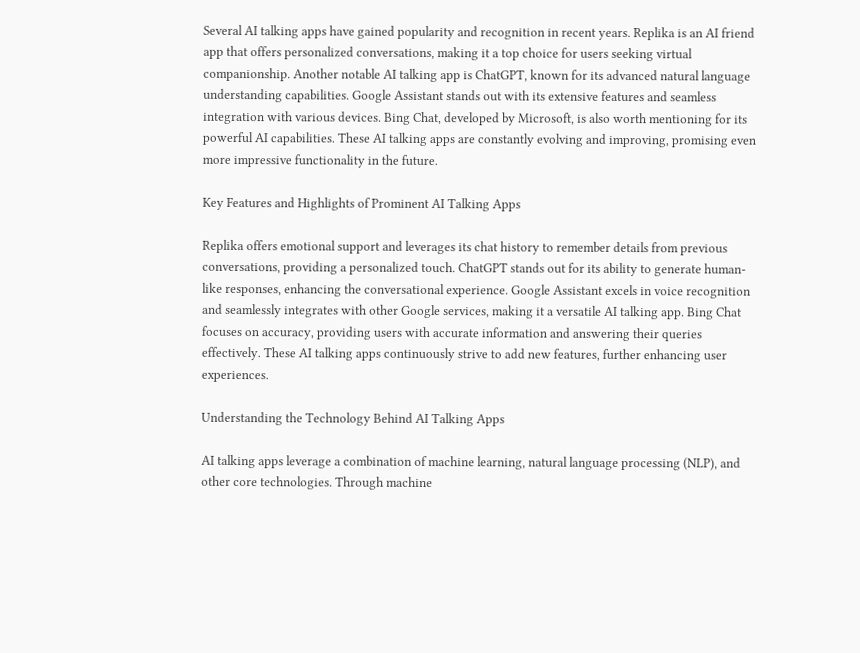Several AI talking apps have gained popularity and recognition in recent years. Replika is an AI friend app that offers personalized conversations, making it a top choice for users seeking virtual companionship. Another notable AI talking app is ChatGPT, known for its advanced natural language understanding capabilities. Google Assistant stands out with its extensive features and seamless integration with various devices. Bing Chat, developed by Microsoft, is also worth mentioning for its powerful AI capabilities. These AI talking apps are constantly evolving and improving, promising even more impressive functionality in the future.

Key Features and Highlights of Prominent AI Talking Apps

Replika offers emotional support and leverages its chat history to remember details from previous conversations, providing a personalized touch. ChatGPT stands out for its ability to generate human-like responses, enhancing the conversational experience. Google Assistant excels in voice recognition and seamlessly integrates with other Google services, making it a versatile AI talking app. Bing Chat focuses on accuracy, providing users with accurate information and answering their queries effectively. These AI talking apps continuously strive to add new features, further enhancing user experiences.

Understanding the Technology Behind AI Talking Apps

AI talking apps leverage a combination of machine learning, natural language processing (NLP), and other core technologies. Through machine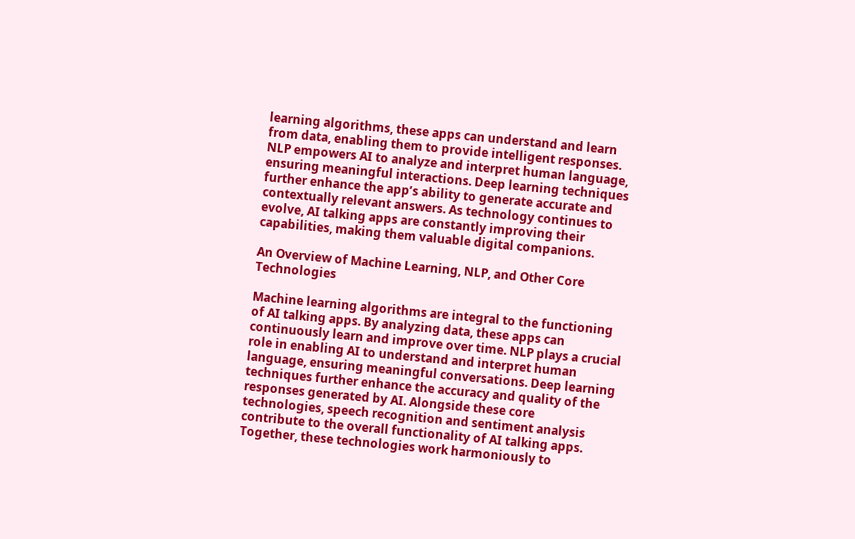learning algorithms, these apps can understand and learn from data, enabling them to provide intelligent responses. NLP empowers AI to analyze and interpret human language, ensuring meaningful interactions. Deep learning techniques further enhance the app’s ability to generate accurate and contextually relevant answers. As technology continues to evolve, AI talking apps are constantly improving their capabilities, making them valuable digital companions.

An Overview of Machine Learning, NLP, and Other Core Technologies

Machine learning algorithms are integral to the functioning of AI talking apps. By analyzing data, these apps can continuously learn and improve over time. NLP plays a crucial role in enabling AI to understand and interpret human language, ensuring meaningful conversations. Deep learning techniques further enhance the accuracy and quality of the responses generated by AI. Alongside these core technologies, speech recognition and sentiment analysis contribute to the overall functionality of AI talking apps. Together, these technologies work harmoniously to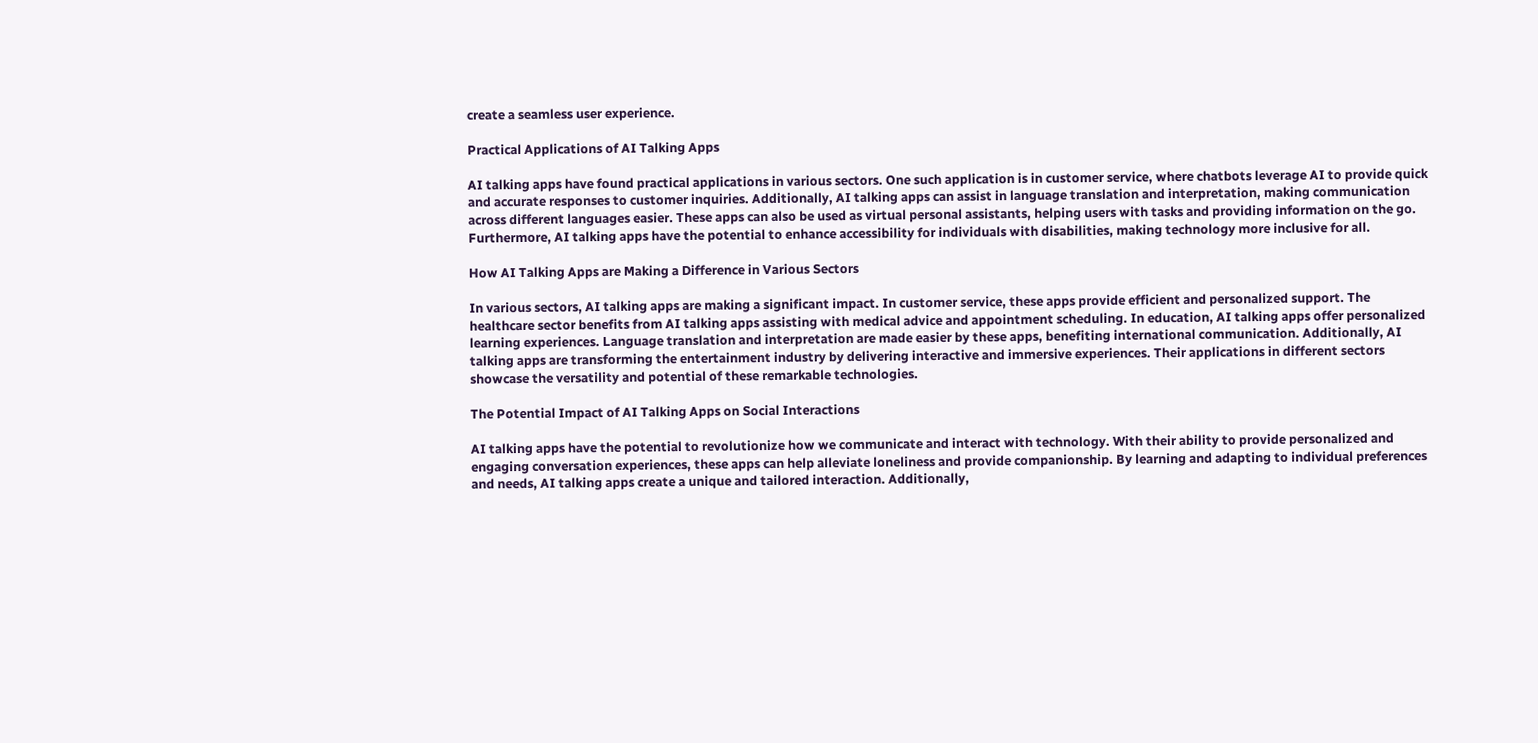create a seamless user experience.

Practical Applications of AI Talking Apps

AI talking apps have found practical applications in various sectors. One such application is in customer service, where chatbots leverage AI to provide quick and accurate responses to customer inquiries. Additionally, AI talking apps can assist in language translation and interpretation, making communication across different languages easier. These apps can also be used as virtual personal assistants, helping users with tasks and providing information on the go. Furthermore, AI talking apps have the potential to enhance accessibility for individuals with disabilities, making technology more inclusive for all.

How AI Talking Apps are Making a Difference in Various Sectors

In various sectors, AI talking apps are making a significant impact. In customer service, these apps provide efficient and personalized support. The healthcare sector benefits from AI talking apps assisting with medical advice and appointment scheduling. In education, AI talking apps offer personalized learning experiences. Language translation and interpretation are made easier by these apps, benefiting international communication. Additionally, AI talking apps are transforming the entertainment industry by delivering interactive and immersive experiences. Their applications in different sectors showcase the versatility and potential of these remarkable technologies.

The Potential Impact of AI Talking Apps on Social Interactions

AI talking apps have the potential to revolutionize how we communicate and interact with technology. With their ability to provide personalized and engaging conversation experiences, these apps can help alleviate loneliness and provide companionship. By learning and adapting to individual preferences and needs, AI talking apps create a unique and tailored interaction. Additionally,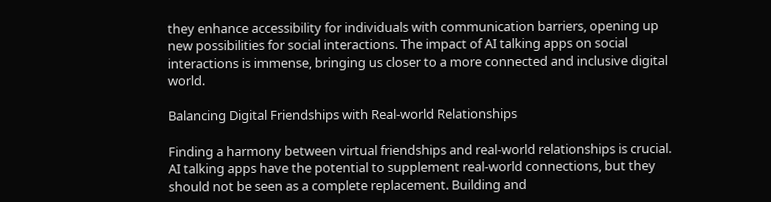they enhance accessibility for individuals with communication barriers, opening up new possibilities for social interactions. The impact of AI talking apps on social interactions is immense, bringing us closer to a more connected and inclusive digital world.

Balancing Digital Friendships with Real-world Relationships

Finding a harmony between virtual friendships and real-world relationships is crucial. AI talking apps have the potential to supplement real-world connections, but they should not be seen as a complete replacement. Building and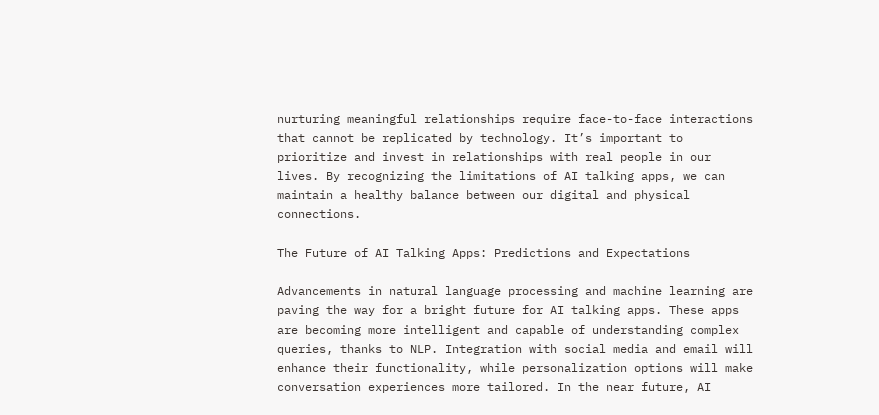nurturing meaningful relationships require face-to-face interactions that cannot be replicated by technology. It’s important to prioritize and invest in relationships with real people in our lives. By recognizing the limitations of AI talking apps, we can maintain a healthy balance between our digital and physical connections.

The Future of AI Talking Apps: Predictions and Expectations

Advancements in natural language processing and machine learning are paving the way for a bright future for AI talking apps. These apps are becoming more intelligent and capable of understanding complex queries, thanks to NLP. Integration with social media and email will enhance their functionality, while personalization options will make conversation experiences more tailored. In the near future, AI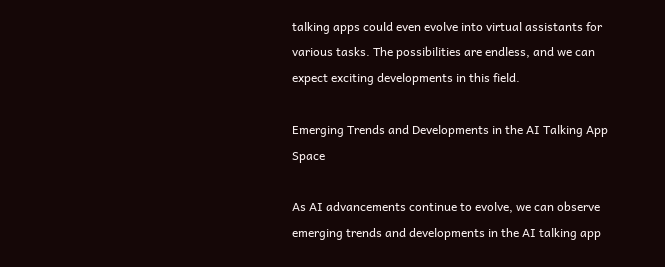talking apps could even evolve into virtual assistants for various tasks. The possibilities are endless, and we can expect exciting developments in this field.

Emerging Trends and Developments in the AI Talking App Space

As AI advancements continue to evolve, we can observe emerging trends and developments in the AI talking app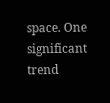space. One significant trend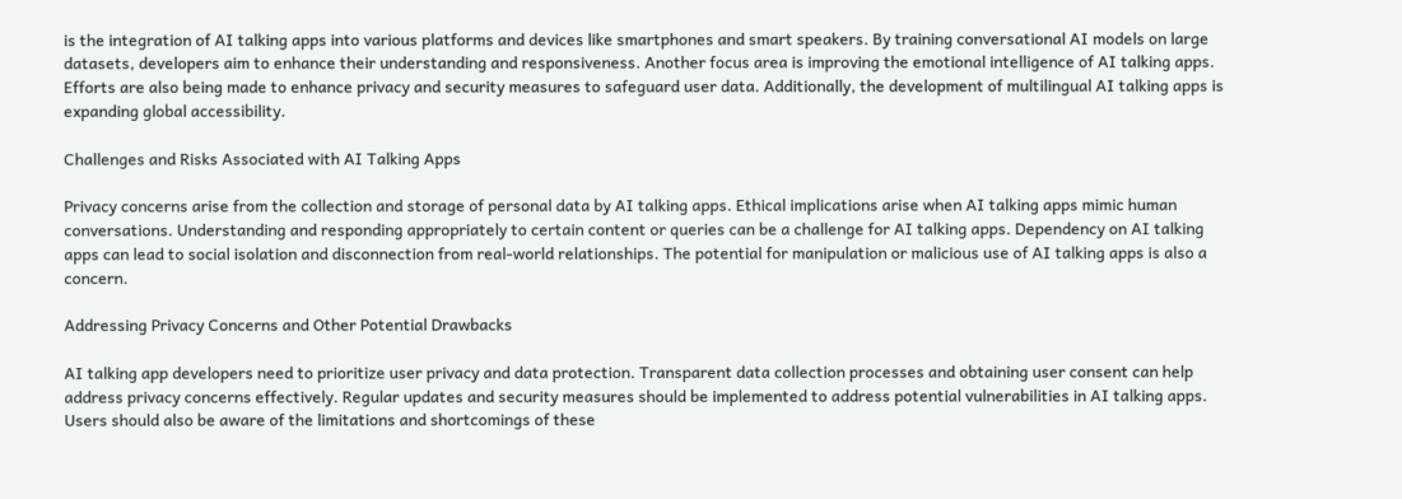is the integration of AI talking apps into various platforms and devices like smartphones and smart speakers. By training conversational AI models on large datasets, developers aim to enhance their understanding and responsiveness. Another focus area is improving the emotional intelligence of AI talking apps. Efforts are also being made to enhance privacy and security measures to safeguard user data. Additionally, the development of multilingual AI talking apps is expanding global accessibility.

Challenges and Risks Associated with AI Talking Apps

Privacy concerns arise from the collection and storage of personal data by AI talking apps. Ethical implications arise when AI talking apps mimic human conversations. Understanding and responding appropriately to certain content or queries can be a challenge for AI talking apps. Dependency on AI talking apps can lead to social isolation and disconnection from real-world relationships. The potential for manipulation or malicious use of AI talking apps is also a concern.

Addressing Privacy Concerns and Other Potential Drawbacks

AI talking app developers need to prioritize user privacy and data protection. Transparent data collection processes and obtaining user consent can help address privacy concerns effectively. Regular updates and security measures should be implemented to address potential vulnerabilities in AI talking apps. Users should also be aware of the limitations and shortcomings of these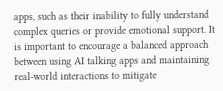apps, such as their inability to fully understand complex queries or provide emotional support. It is important to encourage a balanced approach between using AI talking apps and maintaining real-world interactions to mitigate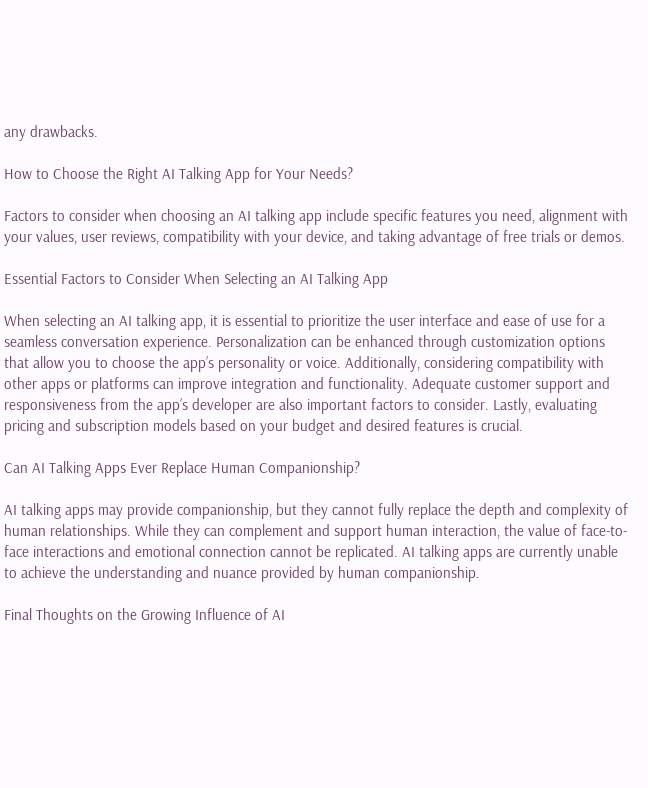any drawbacks.

How to Choose the Right AI Talking App for Your Needs?

Factors to consider when choosing an AI talking app include specific features you need, alignment with your values, user reviews, compatibility with your device, and taking advantage of free trials or demos.

Essential Factors to Consider When Selecting an AI Talking App

When selecting an AI talking app, it is essential to prioritize the user interface and ease of use for a seamless conversation experience. Personalization can be enhanced through customization options that allow you to choose the app’s personality or voice. Additionally, considering compatibility with other apps or platforms can improve integration and functionality. Adequate customer support and responsiveness from the app’s developer are also important factors to consider. Lastly, evaluating pricing and subscription models based on your budget and desired features is crucial.

Can AI Talking Apps Ever Replace Human Companionship?

AI talking apps may provide companionship, but they cannot fully replace the depth and complexity of human relationships. While they can complement and support human interaction, the value of face-to-face interactions and emotional connection cannot be replicated. AI talking apps are currently unable to achieve the understanding and nuance provided by human companionship.

Final Thoughts on the Growing Influence of AI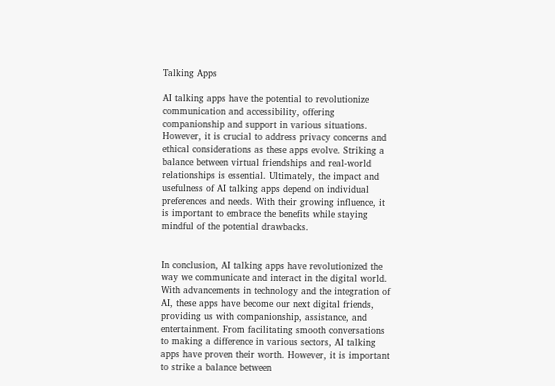Talking Apps

AI talking apps have the potential to revolutionize communication and accessibility, offering companionship and support in various situations. However, it is crucial to address privacy concerns and ethical considerations as these apps evolve. Striking a balance between virtual friendships and real-world relationships is essential. Ultimately, the impact and usefulness of AI talking apps depend on individual preferences and needs. With their growing influence, it is important to embrace the benefits while staying mindful of the potential drawbacks.


In conclusion, AI talking apps have revolutionized the way we communicate and interact in the digital world. With advancements in technology and the integration of AI, these apps have become our next digital friends, providing us with companionship, assistance, and entertainment. From facilitating smooth conversations to making a difference in various sectors, AI talking apps have proven their worth. However, it is important to strike a balance between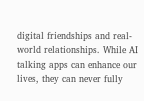digital friendships and real-world relationships. While AI talking apps can enhance our lives, they can never fully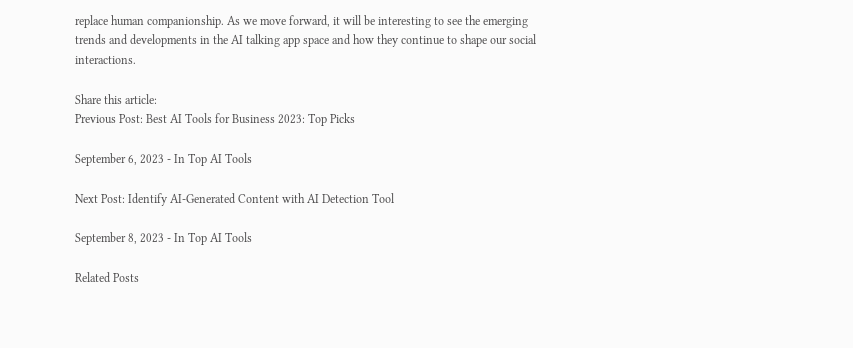replace human companionship. As we move forward, it will be interesting to see the emerging trends and developments in the AI talking app space and how they continue to shape our social interactions.

Share this article:
Previous Post: Best AI Tools for Business 2023: Top Picks

September 6, 2023 - In Top AI Tools

Next Post: Identify AI-Generated Content with AI Detection Tool

September 8, 2023 - In Top AI Tools

Related Posts